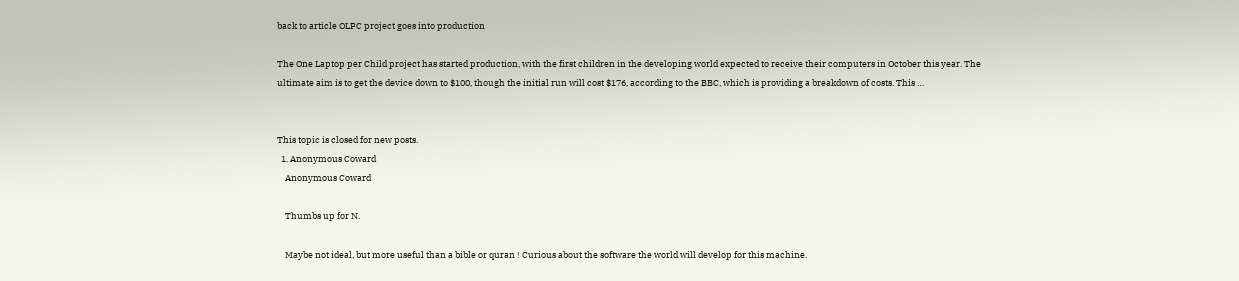back to article OLPC project goes into production

The One Laptop per Child project has started production, with the first children in the developing world expected to receive their computers in October this year. The ultimate aim is to get the device down to $100, though the initial run will cost $176, according to the BBC, which is providing a breakdown of costs. This …


This topic is closed for new posts.
  1. Anonymous Coward
    Anonymous Coward

    Thumbs up for N.

    Maybe not ideal, but more useful than a bible or quran ! Curious about the software the world will develop for this machine.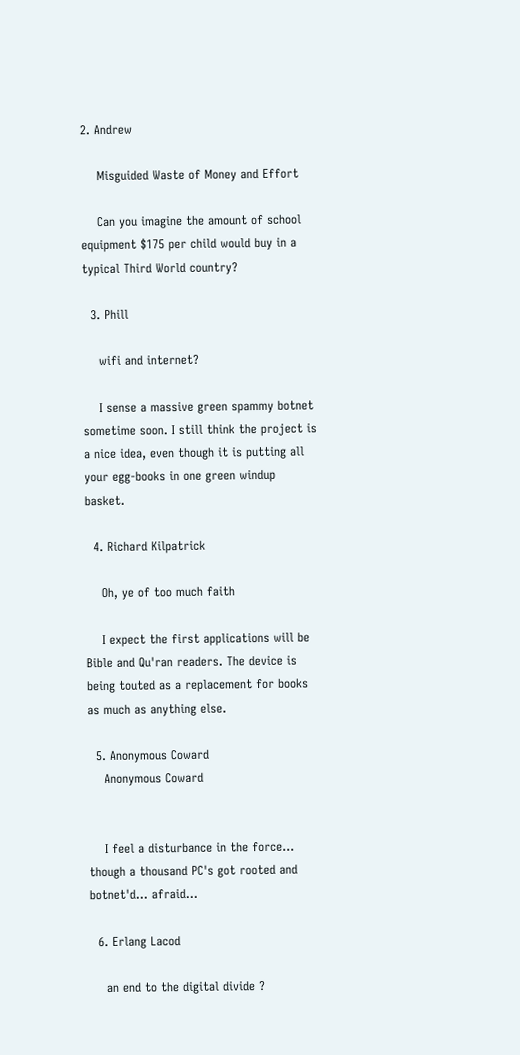2. Andrew

    Misguided Waste of Money and Effort

    Can you imagine the amount of school equipment $175 per child would buy in a typical Third World country?

  3. Phill

    wifi and internet?

    I sense a massive green spammy botnet sometime soon. I still think the project is a nice idea, even though it is putting all your egg-books in one green windup basket.

  4. Richard Kilpatrick

    Oh, ye of too much faith

    I expect the first applications will be Bible and Qu'ran readers. The device is being touted as a replacement for books as much as anything else.

  5. Anonymous Coward
    Anonymous Coward


    I feel a disturbance in the force... though a thousand PC's got rooted and botnet'd... afraid...

  6. Erlang Lacod

    an end to the digital divide ?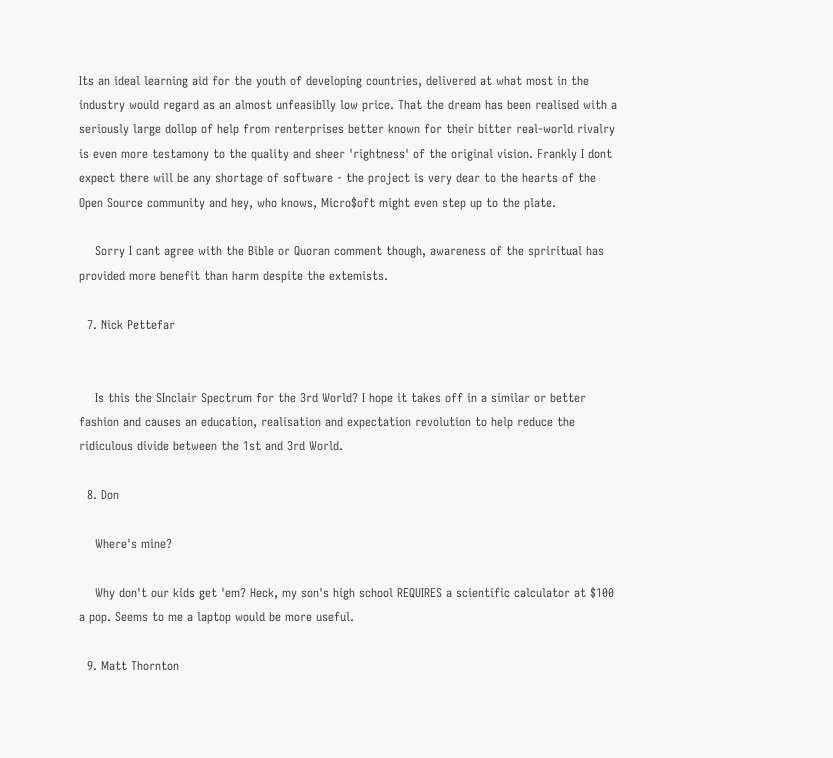Its an ideal learning aid for the youth of developing countries, delivered at what most in the industry would regard as an almost unfeasiblly low price. That the dream has been realised with a seriously large dollop of help from renterprises better known for their bitter real-world rivalry is even more testamony to the quality and sheer 'rightness' of the original vision. Frankly I dont expect there will be any shortage of software - the project is very dear to the hearts of the Open Source community and hey, who knows, Micro$oft might even step up to the plate.

    Sorry I cant agree with the Bible or Quoran comment though, awareness of the spriritual has provided more benefit than harm despite the extemists.

  7. Nick Pettefar


    Is this the SInclair Spectrum for the 3rd World? I hope it takes off in a similar or better fashion and causes an education, realisation and expectation revolution to help reduce the ridiculous divide between the 1st and 3rd World.

  8. Don

    Where's mine?

    Why don't our kids get 'em? Heck, my son's high school REQUIRES a scientific calculator at $100 a pop. Seems to me a laptop would be more useful.

  9. Matt Thornton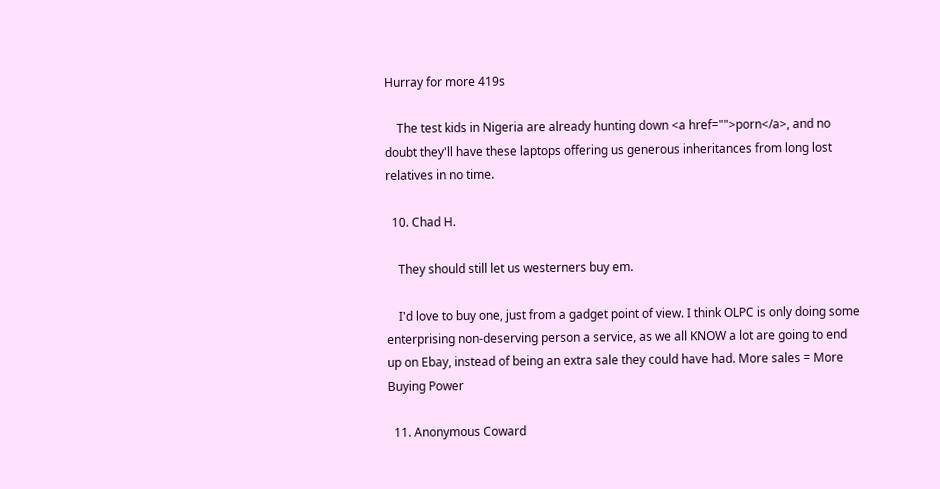Hurray for more 419s

    The test kids in Nigeria are already hunting down <a href="">porn</a>, and no doubt they'll have these laptops offering us generous inheritances from long lost relatives in no time.

  10. Chad H.

    They should still let us westerners buy em.

    I'd love to buy one, just from a gadget point of view. I think OLPC is only doing some enterprising non-deserving person a service, as we all KNOW a lot are going to end up on Ebay, instead of being an extra sale they could have had. More sales = More Buying Power

  11. Anonymous Coward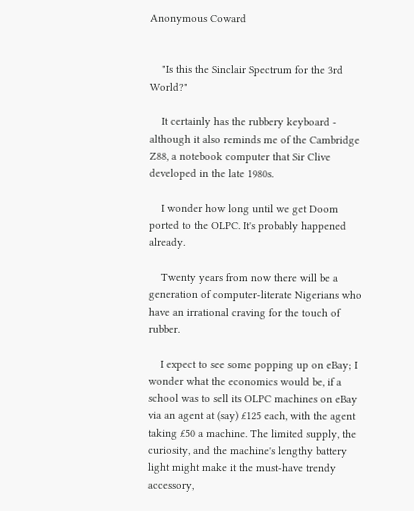Anonymous Coward


    "Is this the Sinclair Spectrum for the 3rd World?"

    It certainly has the rubbery keyboard - although it also reminds me of the Cambridge Z88, a notebook computer that Sir Clive developed in the late 1980s.

    I wonder how long until we get Doom ported to the OLPC. It's probably happened already.

    Twenty years from now there will be a generation of computer-literate Nigerians who have an irrational craving for the touch of rubber.

    I expect to see some popping up on eBay; I wonder what the economics would be, if a school was to sell its OLPC machines on eBay via an agent at (say) £125 each, with the agent taking £50 a machine. The limited supply, the curiosity, and the machine's lengthy battery light might make it the must-have trendy accessory,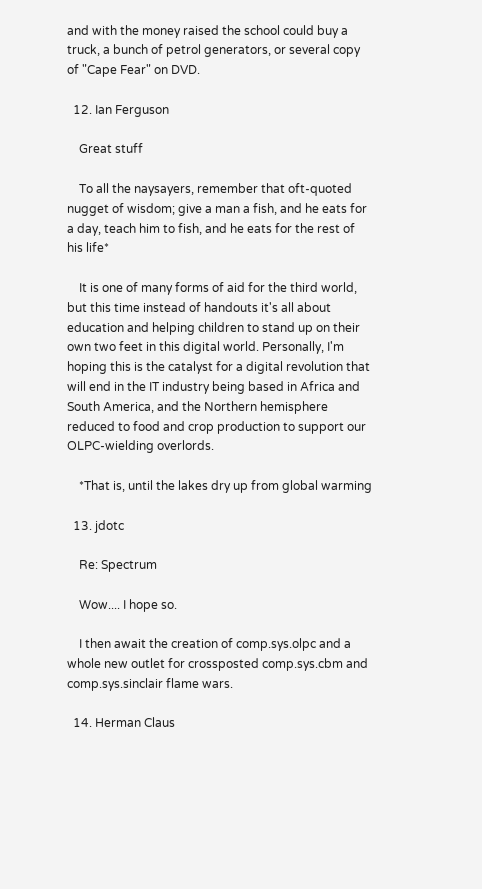and with the money raised the school could buy a truck, a bunch of petrol generators, or several copy of "Cape Fear" on DVD.

  12. Ian Ferguson

    Great stuff

    To all the naysayers, remember that oft-quoted nugget of wisdom; give a man a fish, and he eats for a day, teach him to fish, and he eats for the rest of his life*

    It is one of many forms of aid for the third world, but this time instead of handouts it's all about education and helping children to stand up on their own two feet in this digital world. Personally, I'm hoping this is the catalyst for a digital revolution that will end in the IT industry being based in Africa and South America, and the Northern hemisphere reduced to food and crop production to support our OLPC-wielding overlords.

    *That is, until the lakes dry up from global warming

  13. jdotc

    Re: Spectrum

    Wow.... I hope so.

    I then await the creation of comp.sys.olpc and a whole new outlet for crossposted comp.sys.cbm and comp.sys.sinclair flame wars.

  14. Herman Claus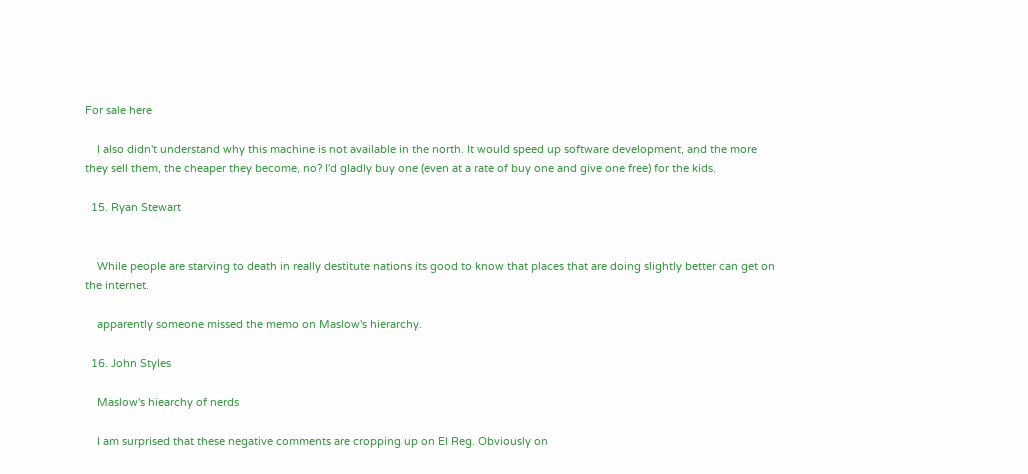For sale here

    I also didn't understand why this machine is not available in the north. It would speed up software development, and the more they sell them, the cheaper they become, no? I'd gladly buy one (even at a rate of buy one and give one free) for the kids.

  15. Ryan Stewart


    While people are starving to death in really destitute nations its good to know that places that are doing slightly better can get on the internet.

    apparently someone missed the memo on Maslow's hierarchy.

  16. John Styles

    Maslow's hiearchy of nerds

    I am surprised that these negative comments are cropping up on El Reg. Obviously on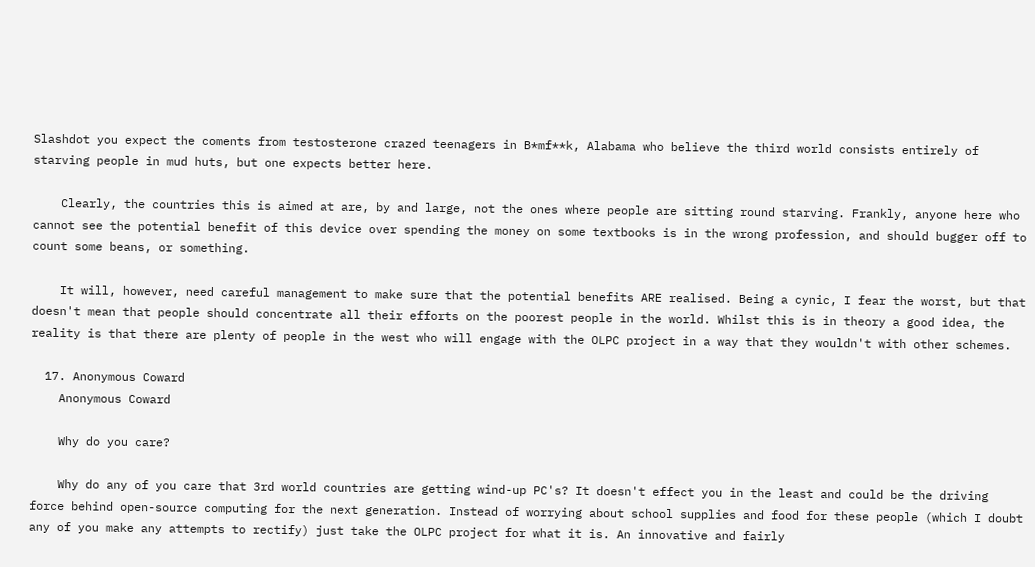Slashdot you expect the coments from testosterone crazed teenagers in B*mf**k, Alabama who believe the third world consists entirely of starving people in mud huts, but one expects better here.

    Clearly, the countries this is aimed at are, by and large, not the ones where people are sitting round starving. Frankly, anyone here who cannot see the potential benefit of this device over spending the money on some textbooks is in the wrong profession, and should bugger off to count some beans, or something.

    It will, however, need careful management to make sure that the potential benefits ARE realised. Being a cynic, I fear the worst, but that doesn't mean that people should concentrate all their efforts on the poorest people in the world. Whilst this is in theory a good idea, the reality is that there are plenty of people in the west who will engage with the OLPC project in a way that they wouldn't with other schemes.

  17. Anonymous Coward
    Anonymous Coward

    Why do you care?

    Why do any of you care that 3rd world countries are getting wind-up PC's? It doesn't effect you in the least and could be the driving force behind open-source computing for the next generation. Instead of worrying about school supplies and food for these people (which I doubt any of you make any attempts to rectify) just take the OLPC project for what it is. An innovative and fairly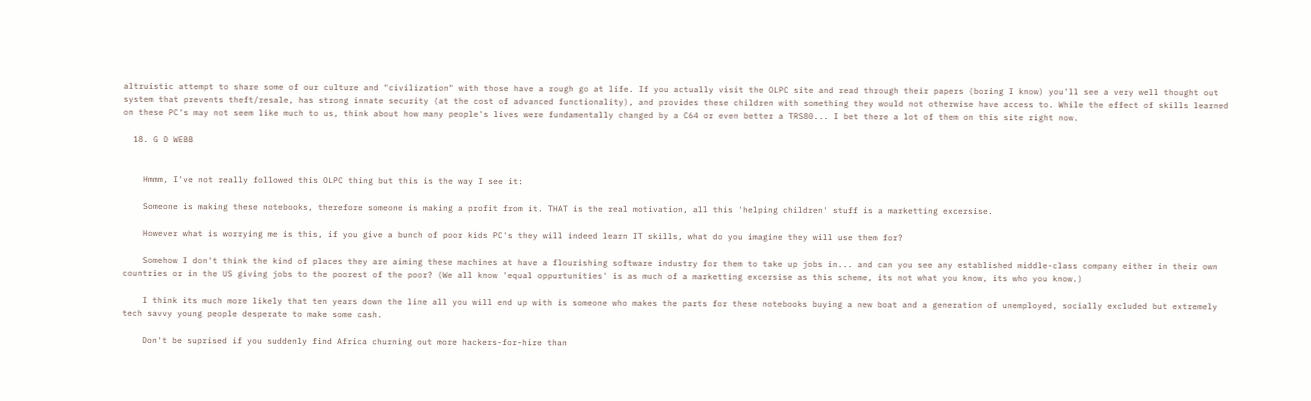altruistic attempt to share some of our culture and "civilization" with those have a rough go at life. If you actually visit the OLPC site and read through their papers (boring I know) you'll see a very well thought out system that prevents theft/resale, has strong innate security (at the cost of advanced functionality), and provides these children with something they would not otherwise have access to. While the effect of skills learned on these PC's may not seem like much to us, think about how many people's lives were fundamentally changed by a C64 or even better a TRS80... I bet there a lot of them on this site right now.

  18. G D WEBB


    Hmmm, I've not really followed this OLPC thing but this is the way I see it:

    Someone is making these notebooks, therefore someone is making a profit from it. THAT is the real motivation, all this 'helping children' stuff is a marketting excersise.

    However what is worrying me is this, if you give a bunch of poor kids PC's they will indeed learn IT skills, what do you imagine they will use them for?

    Somehow I don't think the kind of places they are aiming these machines at have a flourishing software industry for them to take up jobs in... and can you see any established middle-class company either in their own countries or in the US giving jobs to the poorest of the poor? (We all know 'equal oppurtunities' is as much of a marketting excersise as this scheme, its not what you know, its who you know.)

    I think its much more likely that ten years down the line all you will end up with is someone who makes the parts for these notebooks buying a new boat and a generation of unemployed, socially excluded but extremely tech savvy young people desperate to make some cash.

    Don't be suprised if you suddenly find Africa churning out more hackers-for-hire than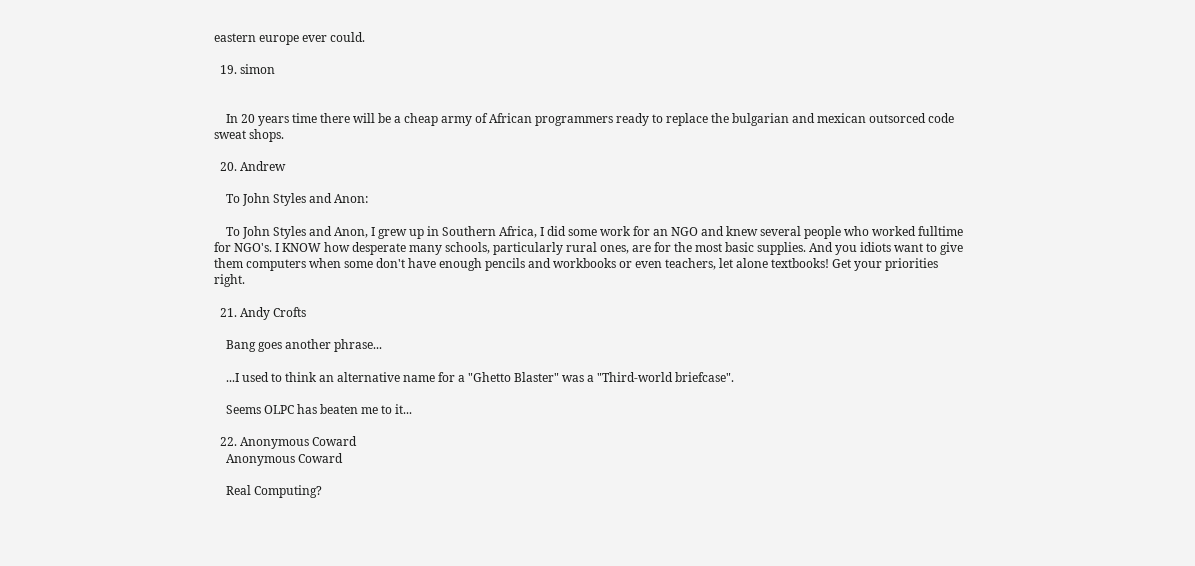eastern europe ever could.

  19. simon


    In 20 years time there will be a cheap army of African programmers ready to replace the bulgarian and mexican outsorced code sweat shops.

  20. Andrew

    To John Styles and Anon:

    To John Styles and Anon, I grew up in Southern Africa, I did some work for an NGO and knew several people who worked fulltime for NGO's. I KNOW how desperate many schools, particularly rural ones, are for the most basic supplies. And you idiots want to give them computers when some don't have enough pencils and workbooks or even teachers, let alone textbooks! Get your priorities right.

  21. Andy Crofts

    Bang goes another phrase...

    ...I used to think an alternative name for a "Ghetto Blaster" was a "Third-world briefcase".

    Seems OLPC has beaten me to it...

  22. Anonymous Coward
    Anonymous Coward

    Real Computing?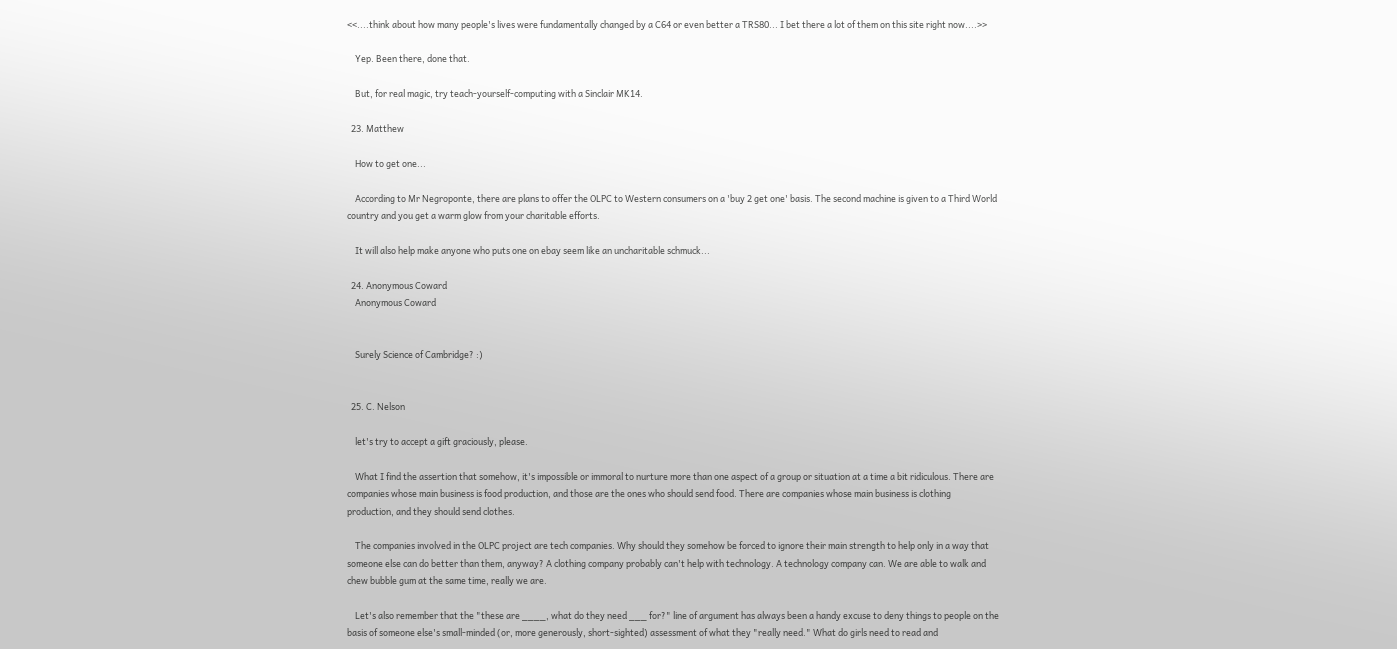<<....think about how many people's lives were fundamentally changed by a C64 or even better a TRS80... I bet there a lot of them on this site right now....>>

    Yep. Been there, done that.

    But, for real magic, try teach-yourself-computing with a Sinclair MK14.

  23. Matthew

    How to get one...

    According to Mr Negroponte, there are plans to offer the OLPC to Western consumers on a 'buy 2 get one' basis. The second machine is given to a Third World country and you get a warm glow from your charitable efforts.

    It will also help make anyone who puts one on ebay seem like an uncharitable schmuck...

  24. Anonymous Coward
    Anonymous Coward


    Surely Science of Cambridge? :)


  25. C. Nelson

    let's try to accept a gift graciously, please.

    What I find the assertion that somehow, it's impossible or immoral to nurture more than one aspect of a group or situation at a time a bit ridiculous. There are companies whose main business is food production, and those are the ones who should send food. There are companies whose main business is clothing production, and they should send clothes.

    The companies involved in the OLPC project are tech companies. Why should they somehow be forced to ignore their main strength to help only in a way that someone else can do better than them, anyway? A clothing company probably can't help with technology. A technology company can. We are able to walk and chew bubble gum at the same time, really we are.

    Let's also remember that the "these are ____, what do they need ___ for?" line of argument has always been a handy excuse to deny things to people on the basis of someone else's small-minded (or, more generously, short-sighted) assessment of what they "really need." What do girls need to read and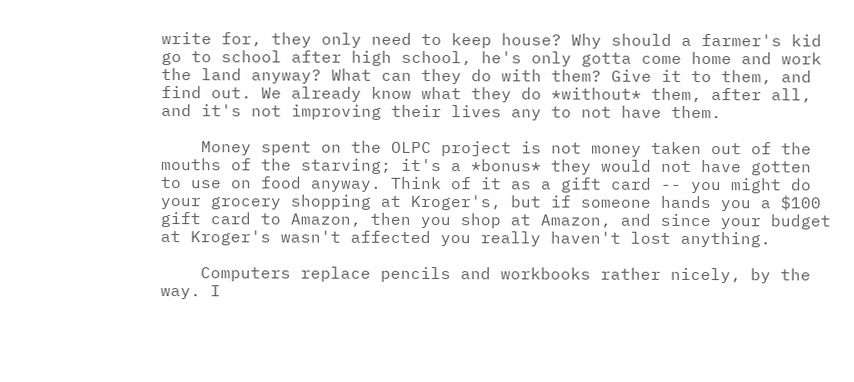write for, they only need to keep house? Why should a farmer's kid go to school after high school, he's only gotta come home and work the land anyway? What can they do with them? Give it to them, and find out. We already know what they do *without* them, after all, and it's not improving their lives any to not have them.

    Money spent on the OLPC project is not money taken out of the mouths of the starving; it's a *bonus* they would not have gotten to use on food anyway. Think of it as a gift card -- you might do your grocery shopping at Kroger's, but if someone hands you a $100 gift card to Amazon, then you shop at Amazon, and since your budget at Kroger's wasn't affected you really haven't lost anything.

    Computers replace pencils and workbooks rather nicely, by the way. I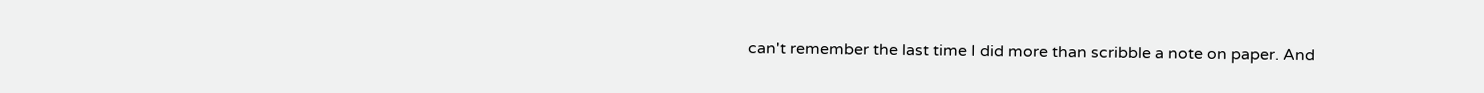can't remember the last time I did more than scribble a note on paper. And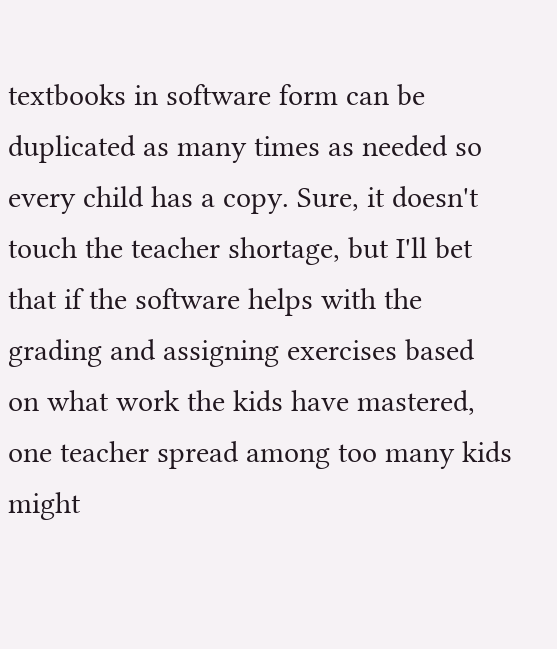textbooks in software form can be duplicated as many times as needed so every child has a copy. Sure, it doesn't touch the teacher shortage, but I'll bet that if the software helps with the grading and assigning exercises based on what work the kids have mastered, one teacher spread among too many kids might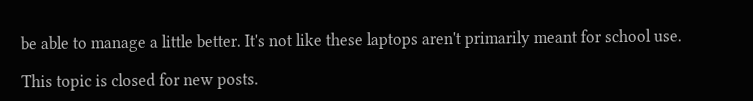be able to manage a little better. It's not like these laptops aren't primarily meant for school use.

This topic is closed for new posts.